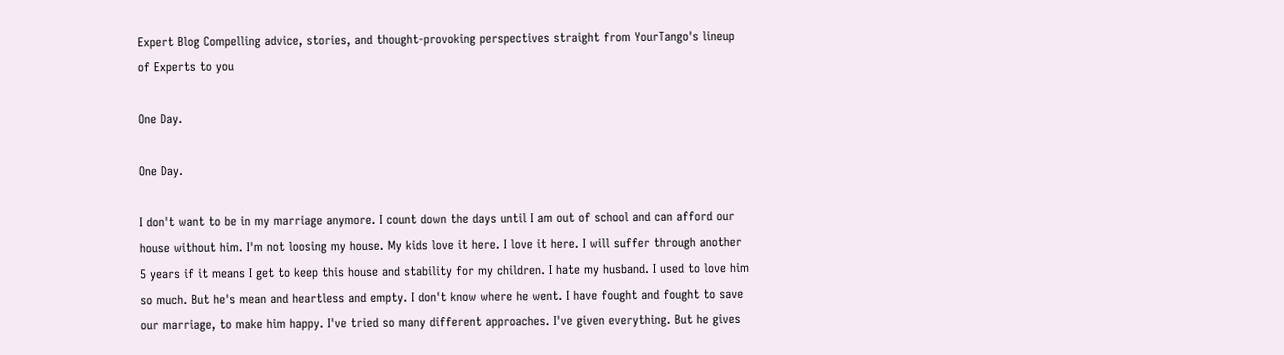Expert Blog Compelling advice, stories, and thought-provoking perspectives straight from YourTango's lineup of Experts to you

One Day.

One Day.

I don't want to be in my marriage anymore. I count down the days until I am out of school and can afford our house without him. I'm not loosing my house. My kids love it here. I love it here. I will suffer through another 5 years if it means I get to keep this house and stability for my children. I hate my husband. I used to love him so much. But he's mean and heartless and empty. I don't know where he went. I have fought and fought to save our marriage, to make him happy. I've tried so many different approaches. I've given everything. But he gives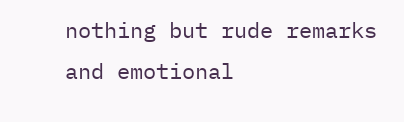nothing but rude remarks and emotional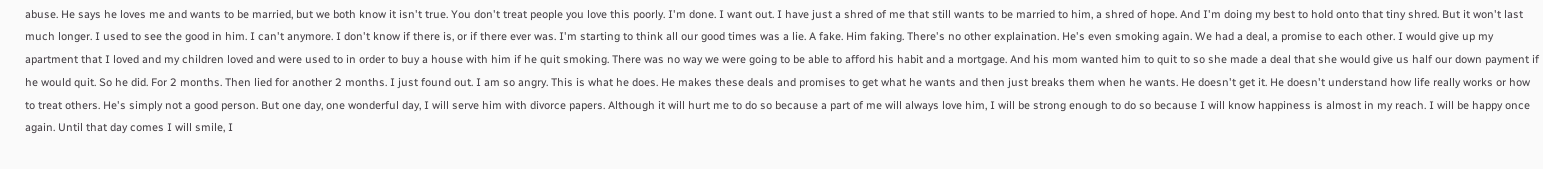abuse. He says he loves me and wants to be married, but we both know it isn't true. You don't treat people you love this poorly. I'm done. I want out. I have just a shred of me that still wants to be married to him, a shred of hope. And I'm doing my best to hold onto that tiny shred. But it won't last much longer. I used to see the good in him. I can't anymore. I don't know if there is, or if there ever was. I'm starting to think all our good times was a lie. A fake. Him faking. There's no other explaination. He's even smoking again. We had a deal, a promise to each other. I would give up my apartment that I loved and my children loved and were used to in order to buy a house with him if he quit smoking. There was no way we were going to be able to afford his habit and a mortgage. And his mom wanted him to quit to so she made a deal that she would give us half our down payment if he would quit. So he did. For 2 months. Then lied for another 2 months. I just found out. I am so angry. This is what he does. He makes these deals and promises to get what he wants and then just breaks them when he wants. He doesn't get it. He doesn't understand how life really works or how to treat others. He's simply not a good person. But one day, one wonderful day, I will serve him with divorce papers. Although it will hurt me to do so because a part of me will always love him, I will be strong enough to do so because I will know happiness is almost in my reach. I will be happy once again. Until that day comes I will smile, I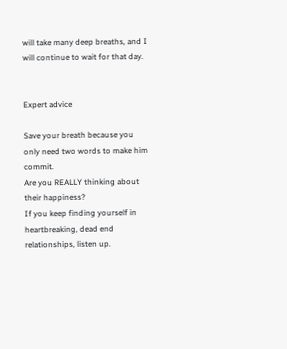will take many deep breaths, and I will continue to wait for that day.


Expert advice

Save your breath because you only need two words to make him commit.
Are you REALLY thinking about their happiness?
If you keep finding yourself in heartbreaking, dead end relationships, listen up.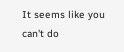It seems like you can't do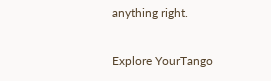anything right.

Explore YourTango